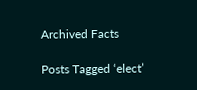Archived Facts

Posts Tagged ‘elect’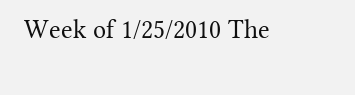Week of 1/25/2010 The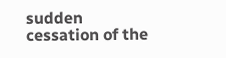sudden cessation of the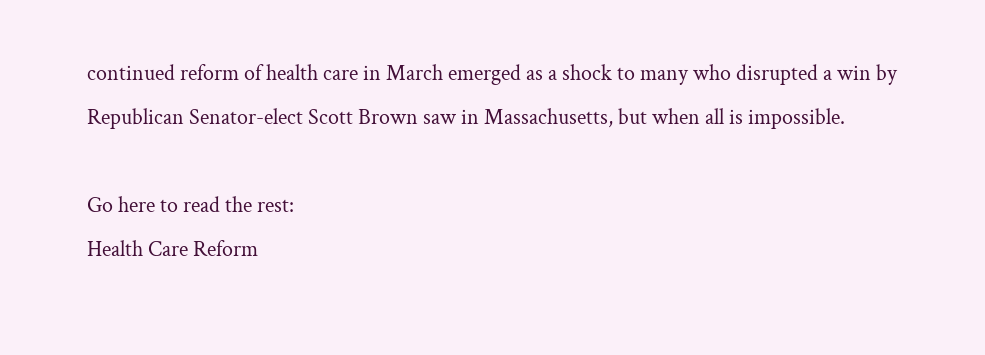continued reform of health care in March emerged as a shock to many who disrupted a win by Republican Senator-elect Scott Brown saw in Massachusetts, but when all is impossible.

Go here to read the rest:
Health Care Reform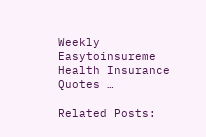Weekly Easytoinsureme Health Insurance Quotes …

Related Posts: